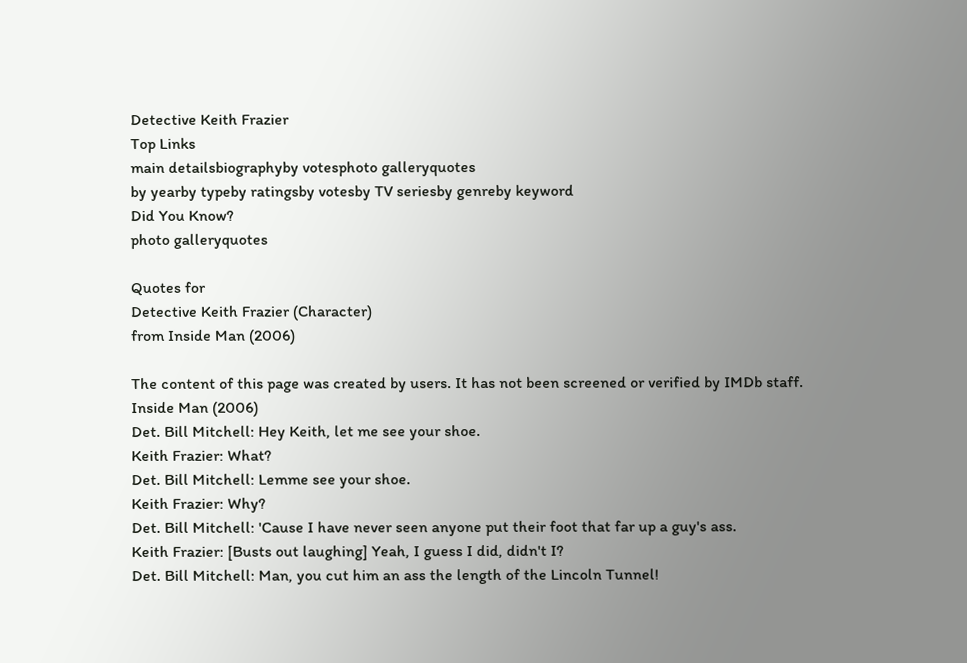Detective Keith Frazier
Top Links
main detailsbiographyby votesphoto galleryquotes
by yearby typeby ratingsby votesby TV seriesby genreby keyword
Did You Know?
photo galleryquotes

Quotes for
Detective Keith Frazier (Character)
from Inside Man (2006)

The content of this page was created by users. It has not been screened or verified by IMDb staff.
Inside Man (2006)
Det. Bill Mitchell: Hey Keith, let me see your shoe.
Keith Frazier: What?
Det. Bill Mitchell: Lemme see your shoe.
Keith Frazier: Why?
Det. Bill Mitchell: 'Cause I have never seen anyone put their foot that far up a guy's ass.
Keith Frazier: [Busts out laughing] Yeah, I guess I did, didn't I?
Det. Bill Mitchell: Man, you cut him an ass the length of the Lincoln Tunnel!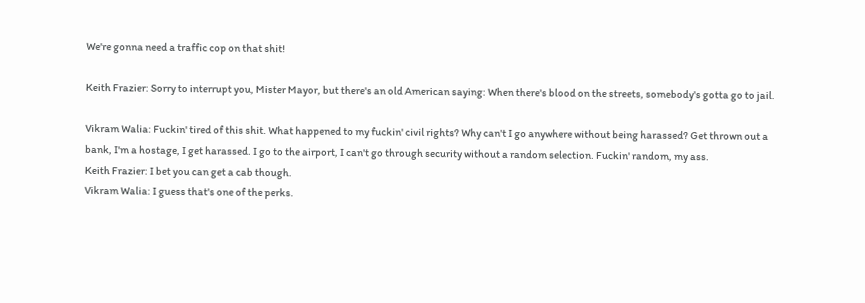We're gonna need a traffic cop on that shit!

Keith Frazier: Sorry to interrupt you, Mister Mayor, but there's an old American saying: When there's blood on the streets, somebody's gotta go to jail.

Vikram Walia: Fuckin' tired of this shit. What happened to my fuckin' civil rights? Why can't I go anywhere without being harassed? Get thrown out a bank, I'm a hostage, I get harassed. I go to the airport, I can't go through security without a random selection. Fuckin' random, my ass.
Keith Frazier: I bet you can get a cab though.
Vikram Walia: I guess that's one of the perks.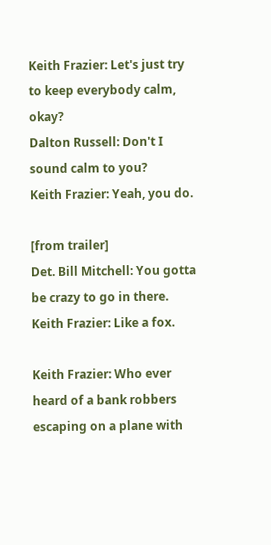Keith Frazier: Let's just try to keep everybody calm, okay?
Dalton Russell: Don't I sound calm to you?
Keith Frazier: Yeah, you do.

[from trailer]
Det. Bill Mitchell: You gotta be crazy to go in there.
Keith Frazier: Like a fox.

Keith Frazier: Who ever heard of a bank robbers escaping on a plane with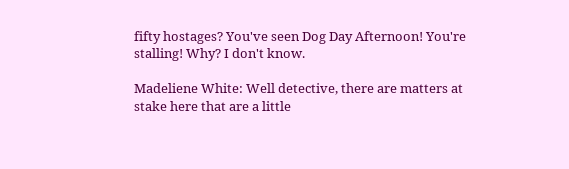fifty hostages? You've seen Dog Day Afternoon! You're stalling! Why? I don't know.

Madeliene White: Well detective, there are matters at stake here that are a little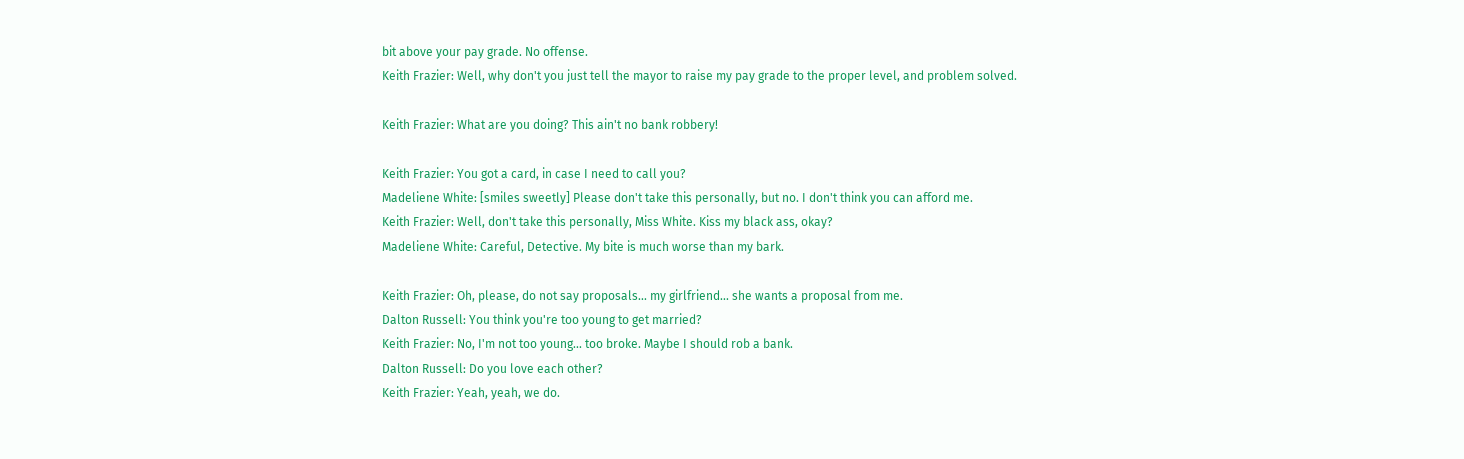bit above your pay grade. No offense.
Keith Frazier: Well, why don't you just tell the mayor to raise my pay grade to the proper level, and problem solved.

Keith Frazier: What are you doing? This ain't no bank robbery!

Keith Frazier: You got a card, in case I need to call you?
Madeliene White: [smiles sweetly] Please don't take this personally, but no. I don't think you can afford me.
Keith Frazier: Well, don't take this personally, Miss White. Kiss my black ass, okay?
Madeliene White: Careful, Detective. My bite is much worse than my bark.

Keith Frazier: Oh, please, do not say proposals... my girlfriend... she wants a proposal from me.
Dalton Russell: You think you're too young to get married?
Keith Frazier: No, I'm not too young... too broke. Maybe I should rob a bank.
Dalton Russell: Do you love each other?
Keith Frazier: Yeah, yeah, we do.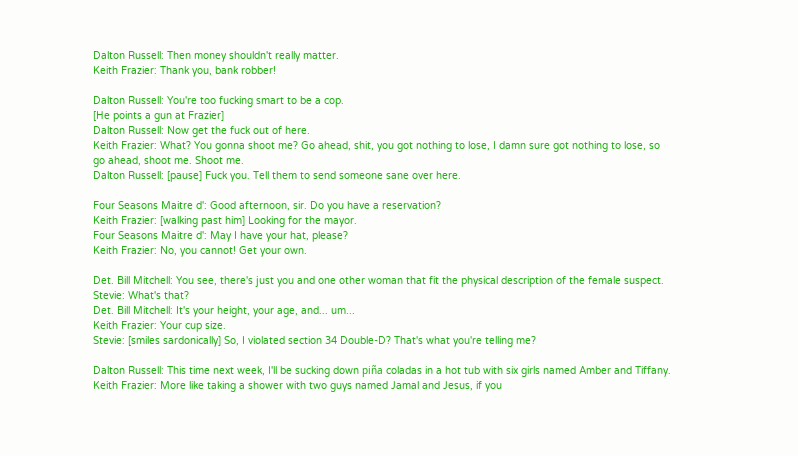Dalton Russell: Then money shouldn't really matter.
Keith Frazier: Thank you, bank robber!

Dalton Russell: You're too fucking smart to be a cop.
[He points a gun at Frazier]
Dalton Russell: Now get the fuck out of here.
Keith Frazier: What? You gonna shoot me? Go ahead, shit, you got nothing to lose, I damn sure got nothing to lose, so go ahead, shoot me. Shoot me.
Dalton Russell: [pause] Fuck you. Tell them to send someone sane over here.

Four Seasons Maitre d': Good afternoon, sir. Do you have a reservation?
Keith Frazier: [walking past him] Looking for the mayor.
Four Seasons Maitre d': May I have your hat, please?
Keith Frazier: No, you cannot! Get your own.

Det. Bill Mitchell: You see, there's just you and one other woman that fit the physical description of the female suspect.
Stevie: What's that?
Det. Bill Mitchell: It's your height, your age, and... um...
Keith Frazier: Your cup size.
Stevie: [smiles sardonically] So, I violated section 34 Double-D? That's what you're telling me?

Dalton Russell: This time next week, I'll be sucking down piña coladas in a hot tub with six girls named Amber and Tiffany.
Keith Frazier: More like taking a shower with two guys named Jamal and Jesus, if you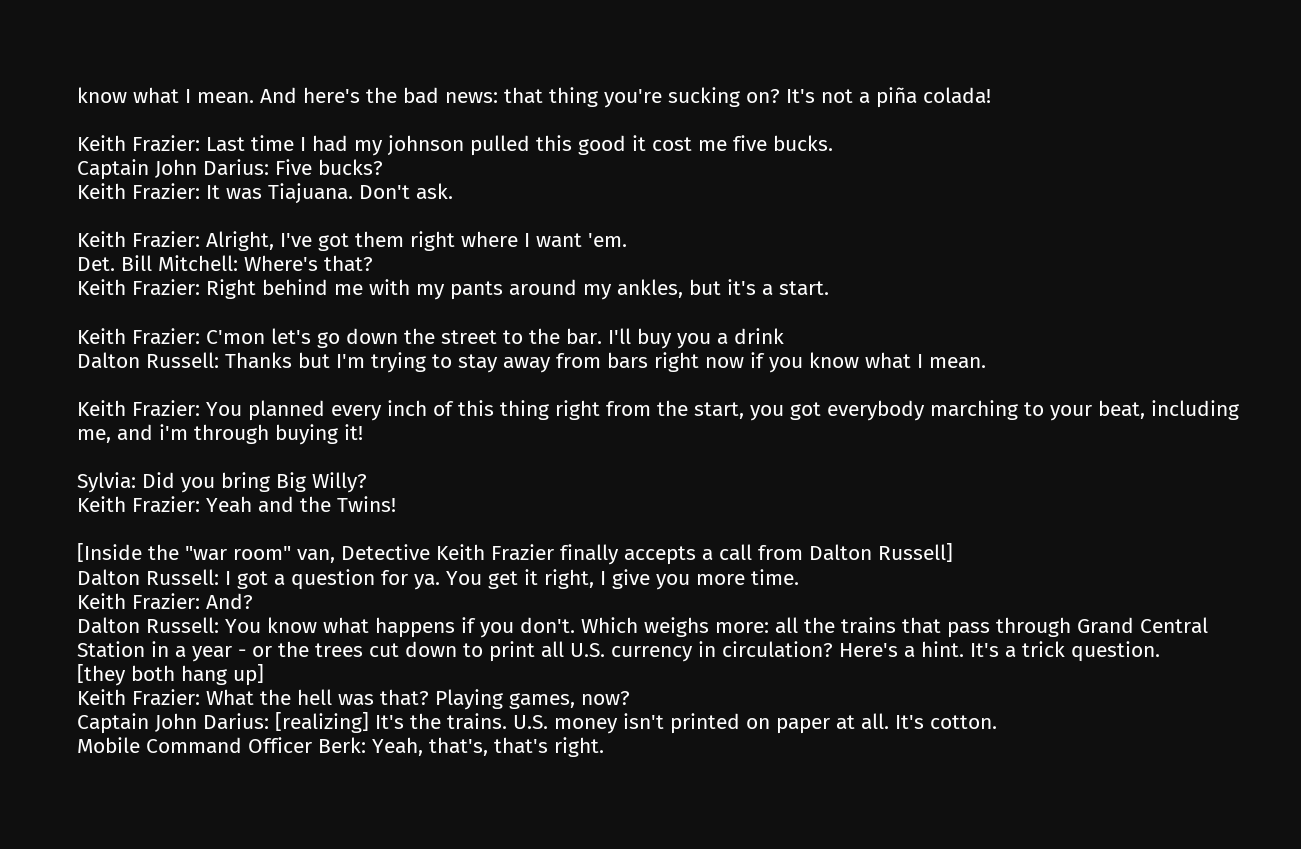know what I mean. And here's the bad news: that thing you're sucking on? It's not a piña colada!

Keith Frazier: Last time I had my johnson pulled this good it cost me five bucks.
Captain John Darius: Five bucks?
Keith Frazier: It was Tiajuana. Don't ask.

Keith Frazier: Alright, I've got them right where I want 'em.
Det. Bill Mitchell: Where's that?
Keith Frazier: Right behind me with my pants around my ankles, but it's a start.

Keith Frazier: C'mon let's go down the street to the bar. I'll buy you a drink
Dalton Russell: Thanks but I'm trying to stay away from bars right now if you know what I mean.

Keith Frazier: You planned every inch of this thing right from the start, you got everybody marching to your beat, including me, and i'm through buying it!

Sylvia: Did you bring Big Willy?
Keith Frazier: Yeah and the Twins!

[Inside the "war room" van, Detective Keith Frazier finally accepts a call from Dalton Russell]
Dalton Russell: I got a question for ya. You get it right, I give you more time.
Keith Frazier: And?
Dalton Russell: You know what happens if you don't. Which weighs more: all the trains that pass through Grand Central Station in a year - or the trees cut down to print all U.S. currency in circulation? Here's a hint. It's a trick question.
[they both hang up]
Keith Frazier: What the hell was that? Playing games, now?
Captain John Darius: [realizing] It's the trains. U.S. money isn't printed on paper at all. It's cotton.
Mobile Command Officer Berk: Yeah, that's, that's right.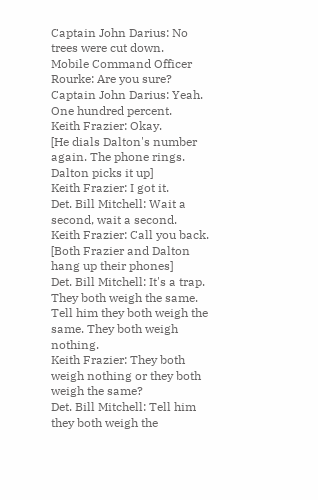Captain John Darius: No trees were cut down.
Mobile Command Officer Rourke: Are you sure?
Captain John Darius: Yeah. One hundred percent.
Keith Frazier: Okay.
[He dials Dalton's number again. The phone rings. Dalton picks it up]
Keith Frazier: I got it.
Det. Bill Mitchell: Wait a second, wait a second.
Keith Frazier: Call you back.
[Both Frazier and Dalton hang up their phones]
Det. Bill Mitchell: It's a trap. They both weigh the same. Tell him they both weigh the same. They both weigh nothing.
Keith Frazier: They both weigh nothing or they both weigh the same?
Det. Bill Mitchell: Tell him they both weigh the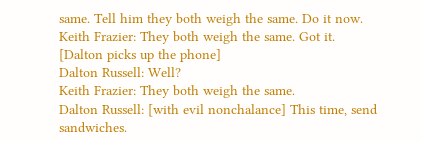same. Tell him they both weigh the same. Do it now.
Keith Frazier: They both weigh the same. Got it.
[Dalton picks up the phone]
Dalton Russell: Well?
Keith Frazier: They both weigh the same.
Dalton Russell: [with evil nonchalance] This time, send sandwiches.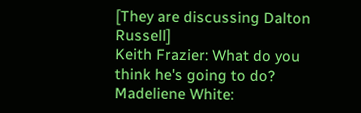[They are discussing Dalton Russell]
Keith Frazier: What do you think he's going to do?
Madeliene White: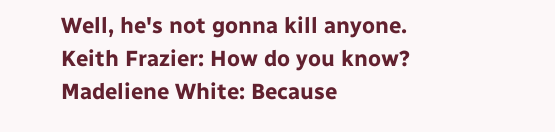Well, he's not gonna kill anyone.
Keith Frazier: How do you know?
Madeliene White: Because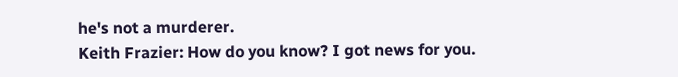he's not a murderer.
Keith Frazier: How do you know? I got news for you.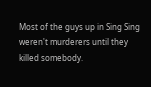Most of the guys up in Sing Sing weren't murderers until they killed somebody.